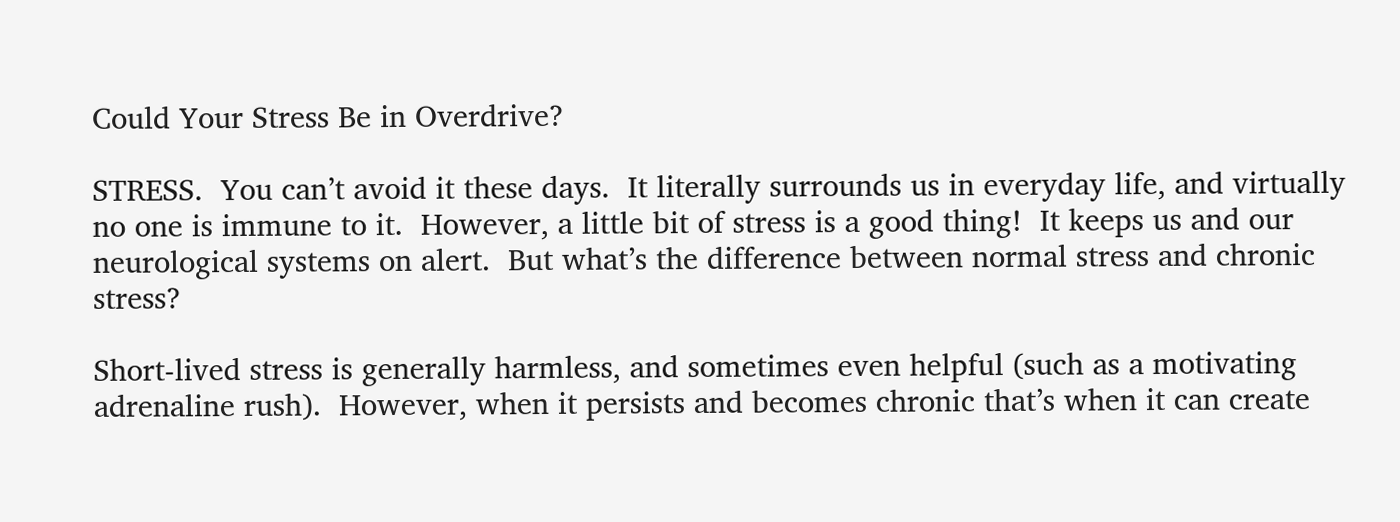Could Your Stress Be in Overdrive?

STRESS.  You can’t avoid it these days.  It literally surrounds us in everyday life, and virtually no one is immune to it.  However, a little bit of stress is a good thing!  It keeps us and our neurological systems on alert.  But what’s the difference between normal stress and chronic stress?

Short-lived stress is generally harmless, and sometimes even helpful (such as a motivating adrenaline rush).  However, when it persists and becomes chronic that’s when it can create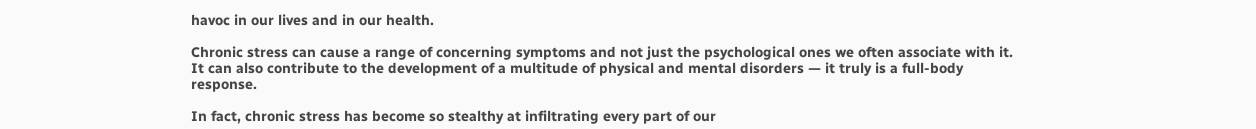havoc in our lives and in our health.

Chronic stress can cause a range of concerning symptoms and not just the psychological ones we often associate with it.  It can also contribute to the development of a multitude of physical and mental disorders — it truly is a full-body response.

In fact, chronic stress has become so stealthy at infiltrating every part of our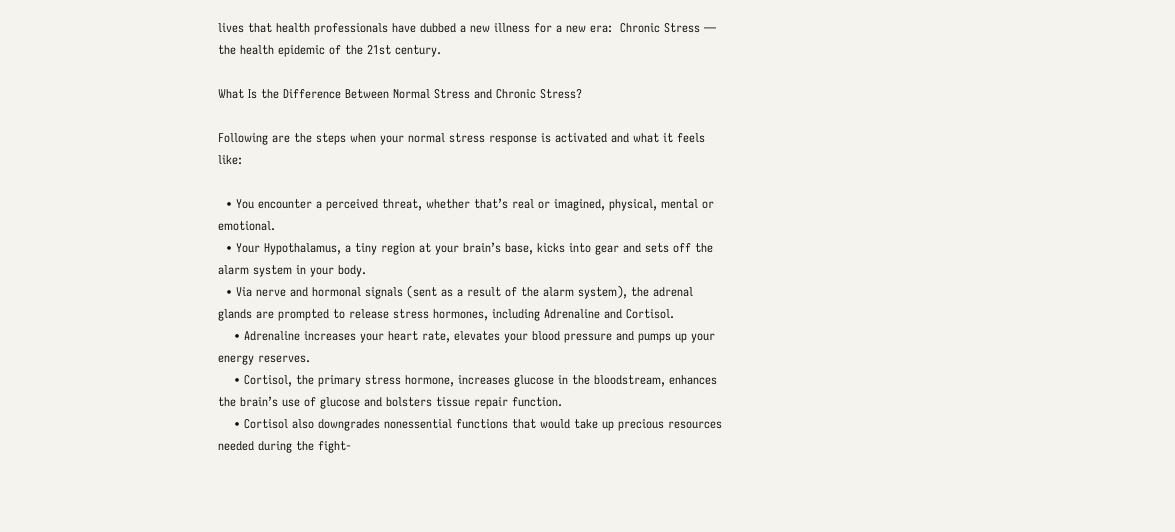lives that health professionals have dubbed a new illness for a new era:  Chronic Stress — the health epidemic of the 21st century.

What Is the Difference Between Normal Stress and Chronic Stress?

Following are the steps when your normal stress response is activated and what it feels like:

  • You encounter a perceived threat, whether that’s real or imagined, physical, mental or emotional.
  • Your Hypothalamus, a tiny region at your brain’s base, kicks into gear and sets off the alarm system in your body.
  • Via nerve and hormonal signals (sent as a result of the alarm system), the adrenal glands are prompted to release stress hormones, including Adrenaline and Cortisol.
    • Adrenaline increases your heart rate, elevates your blood pressure and pumps up your energy reserves.
    • Cortisol, the primary stress hormone, increases glucose in the bloodstream, enhances the brain’s use of glucose and bolsters tissue repair function.
    • Cortisol also downgrades nonessential functions that would take up precious resources needed during the fight-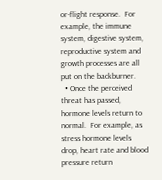or-flight response.  For example, the immune system, digestive system, reproductive system and growth processes are all put on the backburner.
  • Once the perceived threat has passed, hormone levels return to normal.  For example, as stress hormone levels drop, heart rate and blood pressure return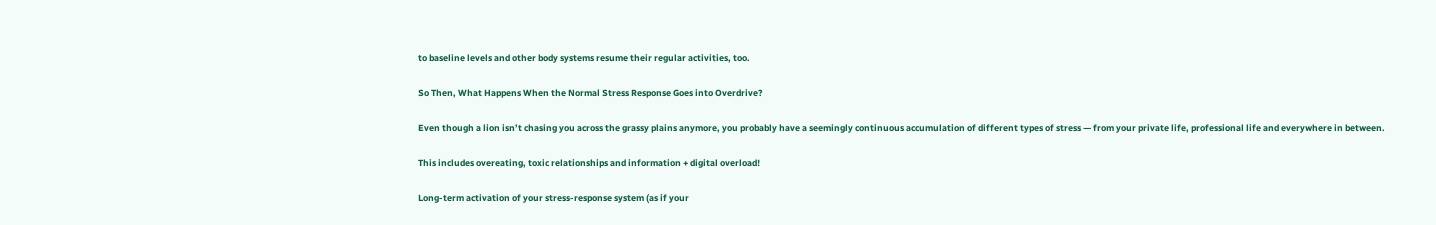to baseline levels and other body systems resume their regular activities, too.

So Then, What Happens When the Normal Stress Response Goes into Overdrive?

Even though a lion isn’t chasing you across the grassy plains anymore, you probably have a seemingly continuous accumulation of different types of stress — from your private life, professional life and everywhere in between.

This includes overeating, toxic relationships and information + digital overload!

Long-term activation of your stress-response system (as if your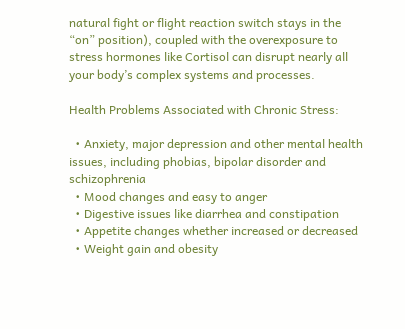natural fight or flight reaction switch stays in the “on” position), coupled with the overexposure to stress hormones like Cortisol can disrupt nearly all your body’s complex systems and processes.

Health Problems Associated with Chronic Stress:

  • Anxiety, major depression and other mental health issues, including phobias, bipolar disorder and schizophrenia
  • Mood changes and easy to anger
  • Digestive issues like diarrhea and constipation
  • Appetite changes whether increased or decreased
  • Weight gain and obesity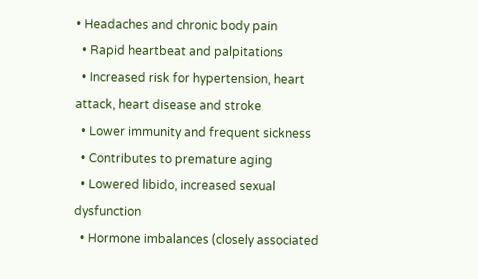• Headaches and chronic body pain
  • Rapid heartbeat and palpitations
  • Increased risk for hypertension, heart attack, heart disease and stroke
  • Lower immunity and frequent sickness
  • Contributes to premature aging
  • Lowered libido, increased sexual dysfunction
  • Hormone imbalances (closely associated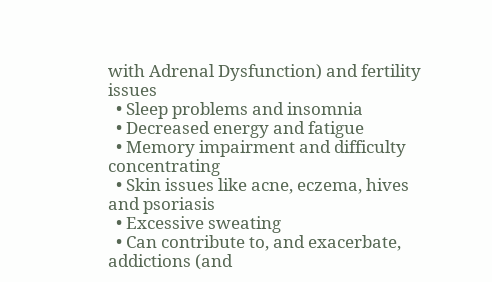with Adrenal Dysfunction) and fertility issues
  • Sleep problems and insomnia
  • Decreased energy and fatigue
  • Memory impairment and difficulty concentrating
  • Skin issues like acne, eczema, hives and psoriasis
  • Excessive sweating
  • Can contribute to, and exacerbate, addictions (and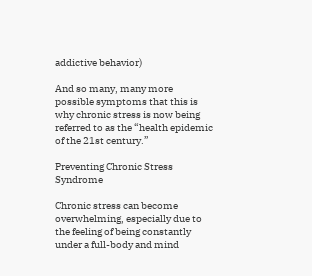addictive behavior)

And so many, many more possible symptoms that this is why chronic stress is now being referred to as the “health epidemic of the 21st century.”

Preventing Chronic Stress Syndrome

Chronic stress can become overwhelming, especially due to the feeling of being constantly under a full-body and mind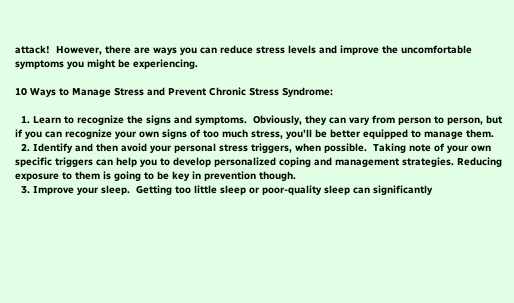attack!  However, there are ways you can reduce stress levels and improve the uncomfortable symptoms you might be experiencing.

10 Ways to Manage Stress and Prevent Chronic Stress Syndrome:

  1. Learn to recognize the signs and symptoms.  Obviously, they can vary from person to person, but if you can recognize your own signs of too much stress, you’ll be better equipped to manage them.
  2. Identify and then avoid your personal stress triggers, when possible.  Taking note of your own specific triggers can help you to develop personalized coping and management strategies. Reducing exposure to them is going to be key in prevention though.
  3. Improve your sleep.  Getting too little sleep or poor-quality sleep can significantly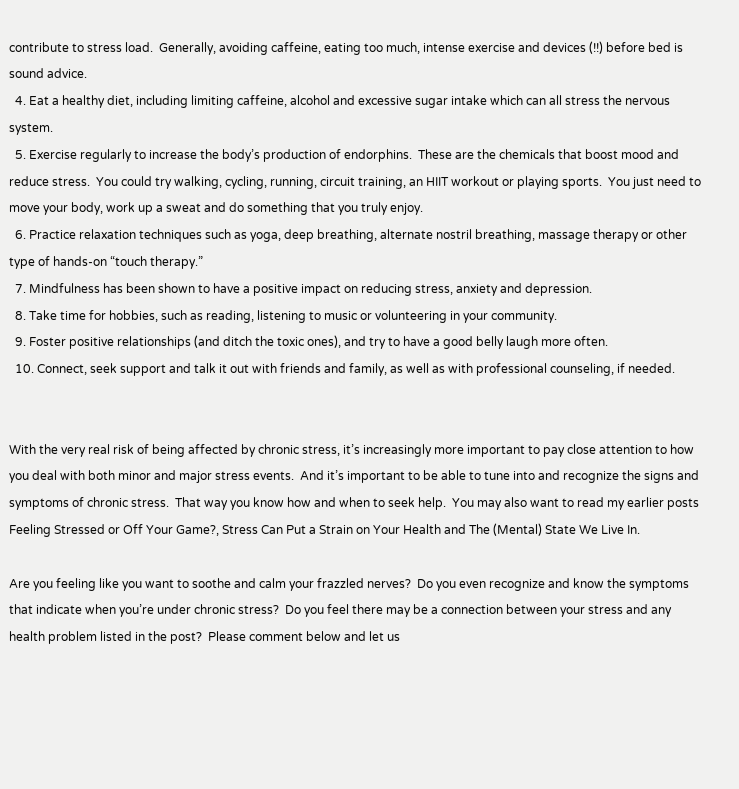contribute to stress load.  Generally, avoiding caffeine, eating too much, intense exercise and devices (!!) before bed is sound advice.
  4. Eat a healthy diet, including limiting caffeine, alcohol and excessive sugar intake which can all stress the nervous system.
  5. Exercise regularly to increase the body’s production of endorphins.  These are the chemicals that boost mood and reduce stress.  You could try walking, cycling, running, circuit training, an HIIT workout or playing sports.  You just need to move your body, work up a sweat and do something that you truly enjoy.
  6. Practice relaxation techniques such as yoga, deep breathing, alternate nostril breathing, massage therapy or other type of hands-on “touch therapy.”
  7. Mindfulness has been shown to have a positive impact on reducing stress, anxiety and depression.
  8. Take time for hobbies, such as reading, listening to music or volunteering in your community.
  9. Foster positive relationships (and ditch the toxic ones), and try to have a good belly laugh more often.
  10. Connect, seek support and talk it out with friends and family, as well as with professional counseling, if needed.


With the very real risk of being affected by chronic stress, it’s increasingly more important to pay close attention to how you deal with both minor and major stress events.  And it’s important to be able to tune into and recognize the signs and symptoms of chronic stress.  That way you know how and when to seek help.  You may also want to read my earlier posts Feeling Stressed or Off Your Game?, Stress Can Put a Strain on Your Health and The (Mental) State We Live In.

Are you feeling like you want to soothe and calm your frazzled nerves?  Do you even recognize and know the symptoms that indicate when you’re under chronic stress?  Do you feel there may be a connection between your stress and any health problem listed in the post?  Please comment below and let us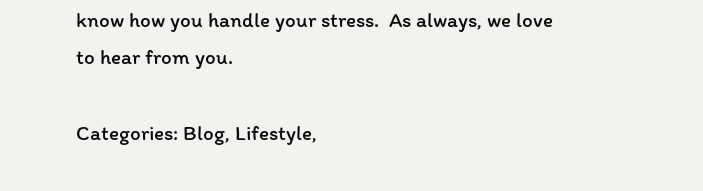know how you handle your stress.  As always, we love to hear from you.

Categories: Blog, Lifestyle,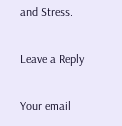and Stress.

Leave a Reply

Your email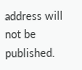address will not be published.